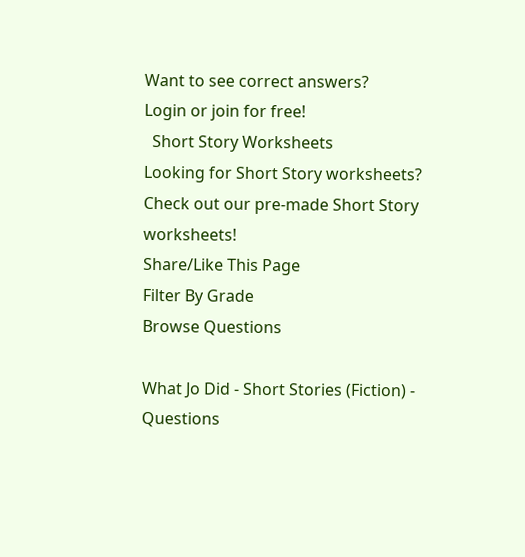Want to see correct answers?
Login or join for free!
  Short Story Worksheets
Looking for Short Story worksheets?
Check out our pre-made Short Story worksheets!
Share/Like This Page
Filter By Grade
Browse Questions

What Jo Did - Short Stories (Fiction) - Questions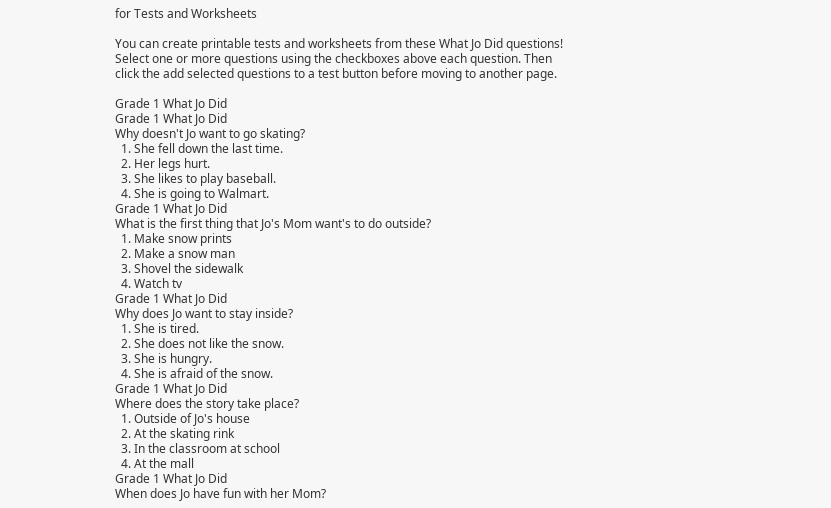for Tests and Worksheets

You can create printable tests and worksheets from these What Jo Did questions! Select one or more questions using the checkboxes above each question. Then click the add selected questions to a test button before moving to another page.

Grade 1 What Jo Did
Grade 1 What Jo Did
Why doesn't Jo want to go skating?
  1. She fell down the last time.
  2. Her legs hurt.
  3. She likes to play baseball.
  4. She is going to Walmart.
Grade 1 What Jo Did
What is the first thing that Jo's Mom want's to do outside?
  1. Make snow prints
  2. Make a snow man
  3. Shovel the sidewalk
  4. Watch tv
Grade 1 What Jo Did
Why does Jo want to stay inside?
  1. She is tired.
  2. She does not like the snow.
  3. She is hungry.
  4. She is afraid of the snow.
Grade 1 What Jo Did
Where does the story take place?
  1. Outside of Jo's house
  2. At the skating rink
  3. In the classroom at school
  4. At the mall
Grade 1 What Jo Did
When does Jo have fun with her Mom?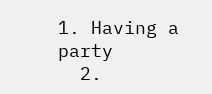1. Having a party
  2.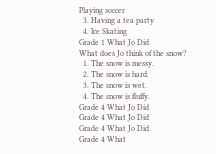Playing soccer
  3. Having a tea party
  4. Ice Skating
Grade 1 What Jo Did
What does Jo think of the snow?
  1. The snow is messy.
  2. The snow is hard.
  3. The snow is wet.
  4. The snow is fluffy.
Grade 4 What Jo Did
Grade 4 What Jo Did
Grade 4 What Jo Did
Grade 4 What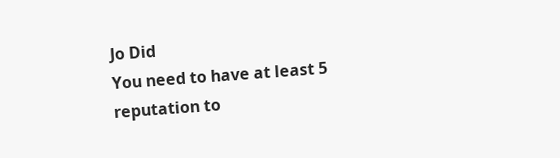Jo Did
You need to have at least 5 reputation to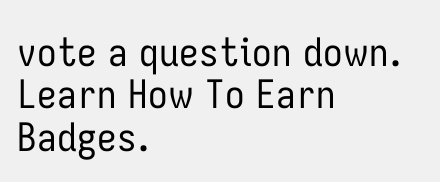vote a question down. Learn How To Earn Badges.